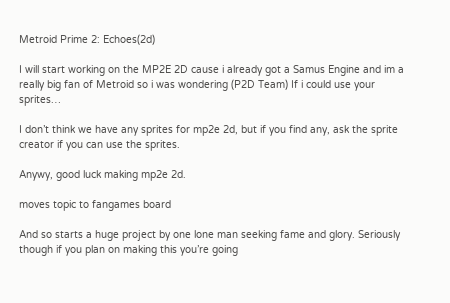Metroid Prime 2: Echoes(2d)

I will start working on the MP2E 2D cause i already got a Samus Engine and im a really big fan of Metroid so i was wondering (P2D Team) If i could use your sprites…

I don’t think we have any sprites for mp2e 2d, but if you find any, ask the sprite creator if you can use the sprites.

Anywy, good luck making mp2e 2d.

moves topic to fangames board

And so starts a huge project by one lone man seeking fame and glory. Seriously though if you plan on making this you’re going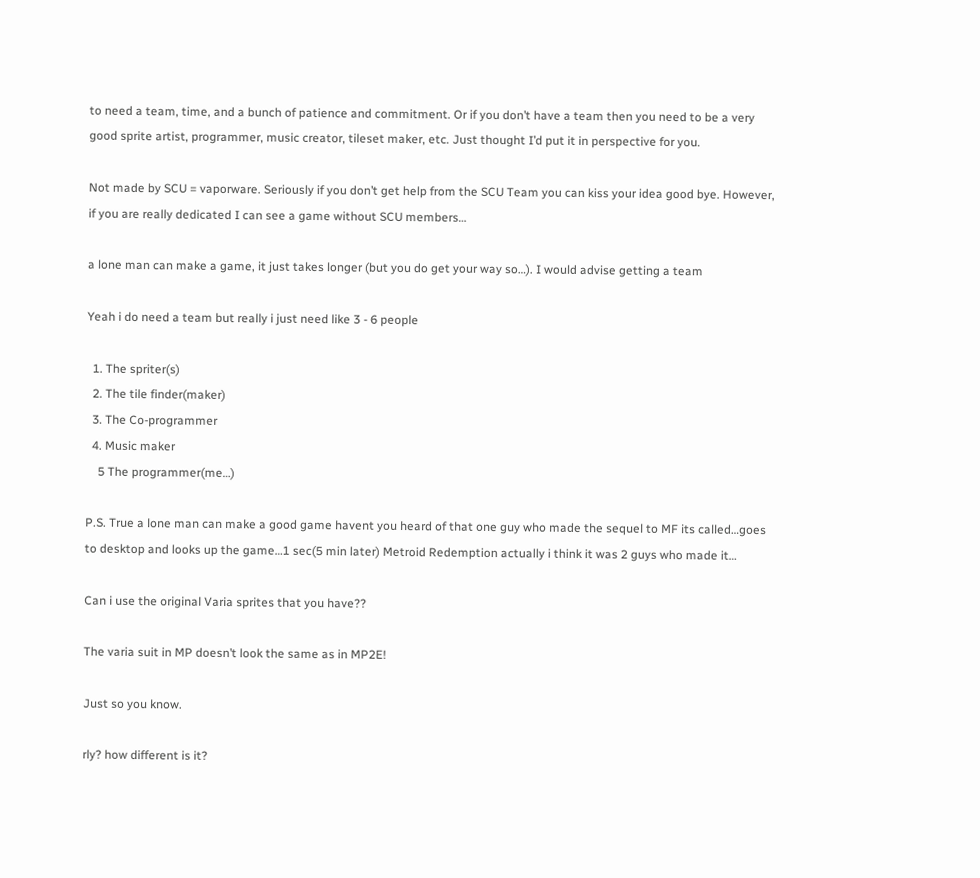to need a team, time, and a bunch of patience and commitment. Or if you don’t have a team then you need to be a very good sprite artist, programmer, music creator, tileset maker, etc. Just thought I’d put it in perspective for you.

Not made by SCU = vaporware. Seriously if you don’t get help from the SCU Team you can kiss your idea good bye. However, if you are really dedicated I can see a game without SCU members…

a lone man can make a game, it just takes longer (but you do get your way so…). I would advise getting a team

Yeah i do need a team but really i just need like 3 - 6 people

  1. The spriter(s)
  2. The tile finder(maker)
  3. The Co-programmer
  4. Music maker
    5 The programmer(me…)

P.S. True a lone man can make a good game havent you heard of that one guy who made the sequel to MF its called…goes to desktop and looks up the game…1 sec(5 min later) Metroid Redemption actually i think it was 2 guys who made it…

Can i use the original Varia sprites that you have??

The varia suit in MP doesn’t look the same as in MP2E!

Just so you know.

rly? how different is it?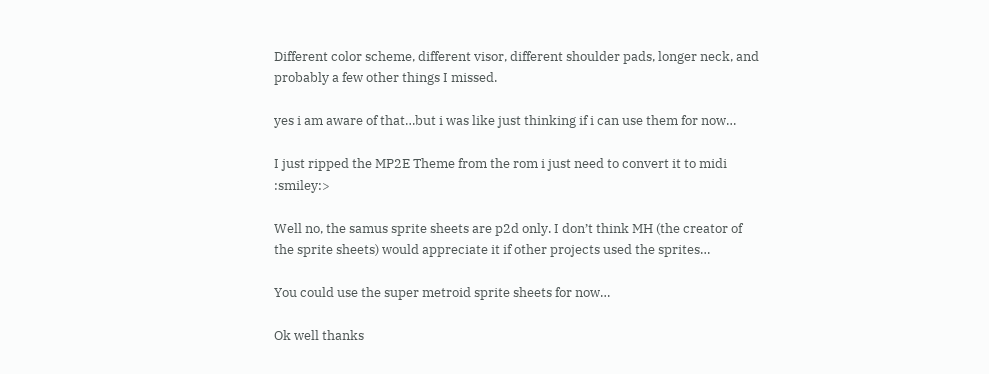Different color scheme, different visor, different shoulder pads, longer neck, and probably a few other things I missed.

yes i am aware of that…but i was like just thinking if i can use them for now…

I just ripped the MP2E Theme from the rom i just need to convert it to midi :smiley:>

Well no, the samus sprite sheets are p2d only. I don’t think MH (the creator of the sprite sheets) would appreciate it if other projects used the sprites…

You could use the super metroid sprite sheets for now…

Ok well thanks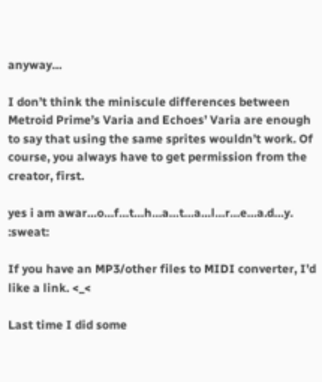anyway…

I don’t think the miniscule differences between Metroid Prime’s Varia and Echoes’ Varia are enough to say that using the same sprites wouldn’t work. Of course, you always have to get permission from the creator, first.

yes i am awar…o…f…t…h…a…t…a…l…r…e…a.d…y. :sweat:

If you have an MP3/other files to MIDI converter, I’d like a link. <_<

Last time I did some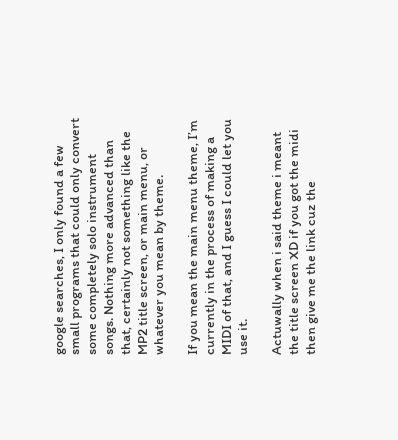google searches, I only found a few small programs that could only convert some completely solo instrument songs. Nothing more advanced than that, certainly not something like the MP2 title screen, or main menu, or whatever you mean by theme.

If you mean the main menu theme, I’m currently in the process of making a MIDI of that, and I guess I could let you use it.

Actuwally when i said theme i meant the title screen XD if you got the midi then give me the link cuz the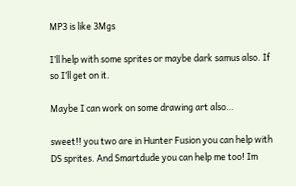MP3 is like 3Mgs

I’ll help with some sprites or maybe dark samus also. If so I’ll get on it.

Maybe I can work on some drawing art also…

sweet!! you two are in Hunter Fusion you can help with DS sprites. And Smartdude you can help me too! Im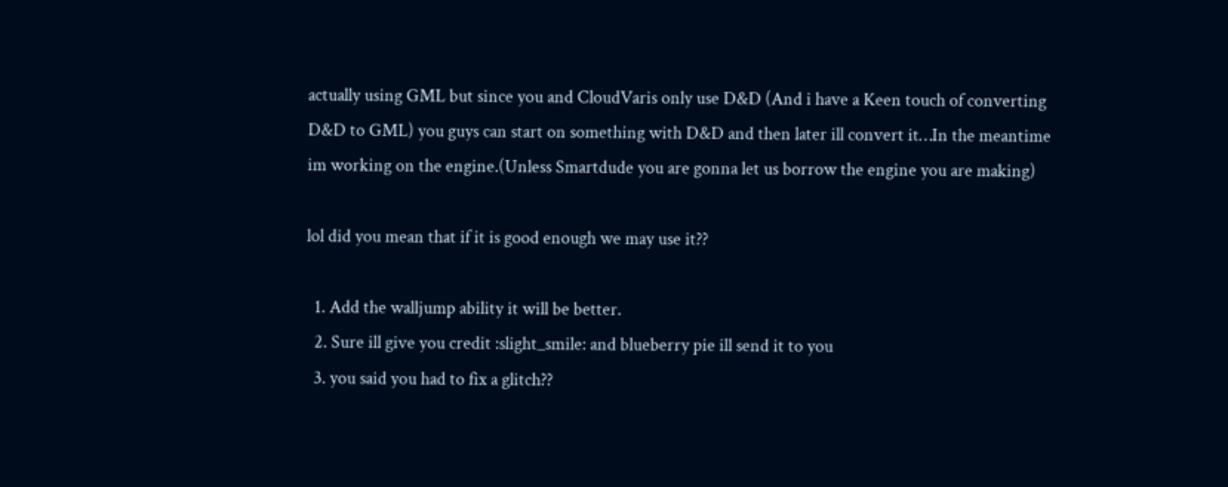actually using GML but since you and CloudVaris only use D&D (And i have a Keen touch of converting D&D to GML) you guys can start on something with D&D and then later ill convert it…In the meantime im working on the engine.(Unless Smartdude you are gonna let us borrow the engine you are making)

lol did you mean that if it is good enough we may use it??

  1. Add the walljump ability it will be better.
  2. Sure ill give you credit :slight_smile: and blueberry pie ill send it to you
  3. you said you had to fix a glitch??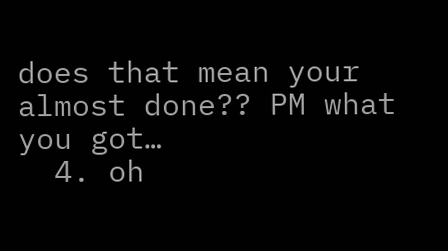does that mean your almost done?? PM what you got…
  4. oh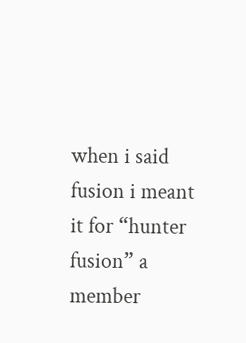when i said fusion i meant it for “hunter fusion” a member